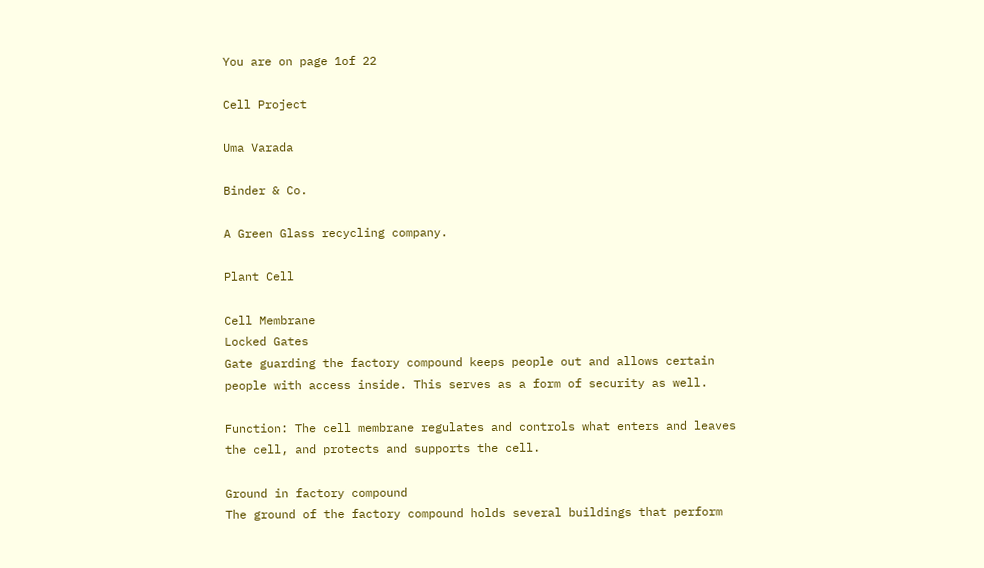You are on page 1of 22

Cell Project

Uma Varada

Binder & Co.

A Green Glass recycling company.

Plant Cell

Cell Membrane
Locked Gates
Gate guarding the factory compound keeps people out and allows certain people with access inside. This serves as a form of security as well.

Function: The cell membrane regulates and controls what enters and leaves the cell, and protects and supports the cell.

Ground in factory compound
The ground of the factory compound holds several buildings that perform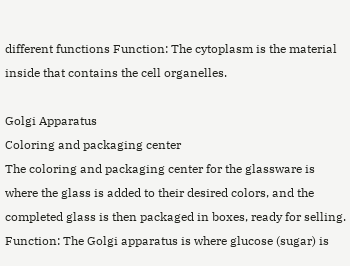different functions Function: The cytoplasm is the material inside that contains the cell organelles.

Golgi Apparatus
Coloring and packaging center
The coloring and packaging center for the glassware is where the glass is added to their desired colors, and the completed glass is then packaged in boxes, ready for selling. Function: The Golgi apparatus is where glucose (sugar) is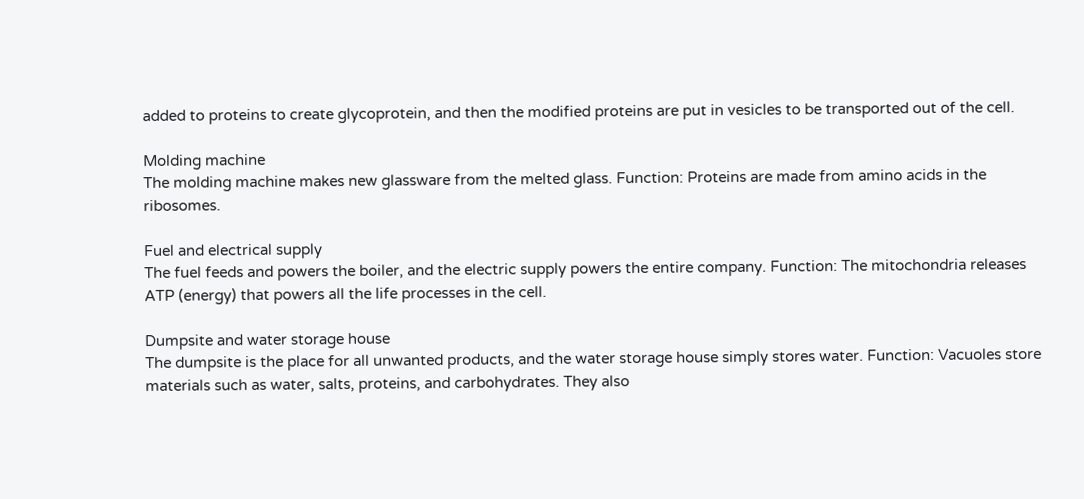added to proteins to create glycoprotein, and then the modified proteins are put in vesicles to be transported out of the cell.

Molding machine
The molding machine makes new glassware from the melted glass. Function: Proteins are made from amino acids in the ribosomes.

Fuel and electrical supply
The fuel feeds and powers the boiler, and the electric supply powers the entire company. Function: The mitochondria releases ATP (energy) that powers all the life processes in the cell.

Dumpsite and water storage house
The dumpsite is the place for all unwanted products, and the water storage house simply stores water. Function: Vacuoles store materials such as water, salts, proteins, and carbohydrates. They also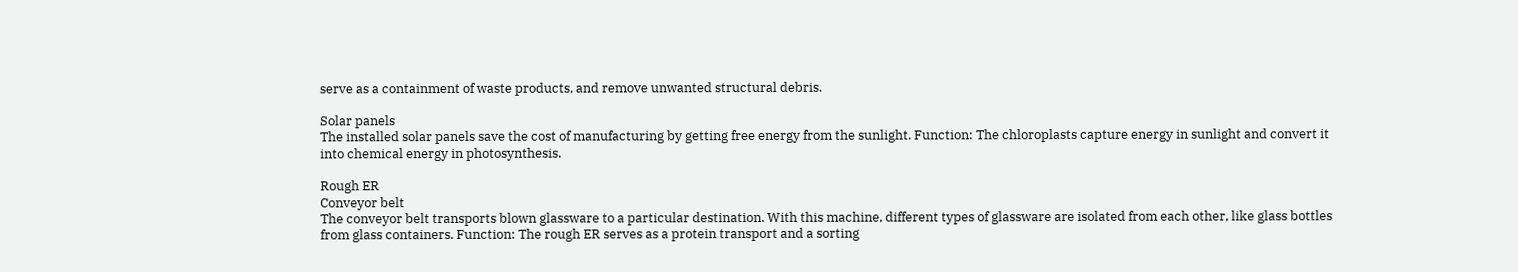serve as a containment of waste products, and remove unwanted structural debris.

Solar panels
The installed solar panels save the cost of manufacturing by getting free energy from the sunlight. Function: The chloroplasts capture energy in sunlight and convert it into chemical energy in photosynthesis.

Rough ER
Conveyor belt
The conveyor belt transports blown glassware to a particular destination. With this machine, different types of glassware are isolated from each other, like glass bottles from glass containers. Function: The rough ER serves as a protein transport and a sorting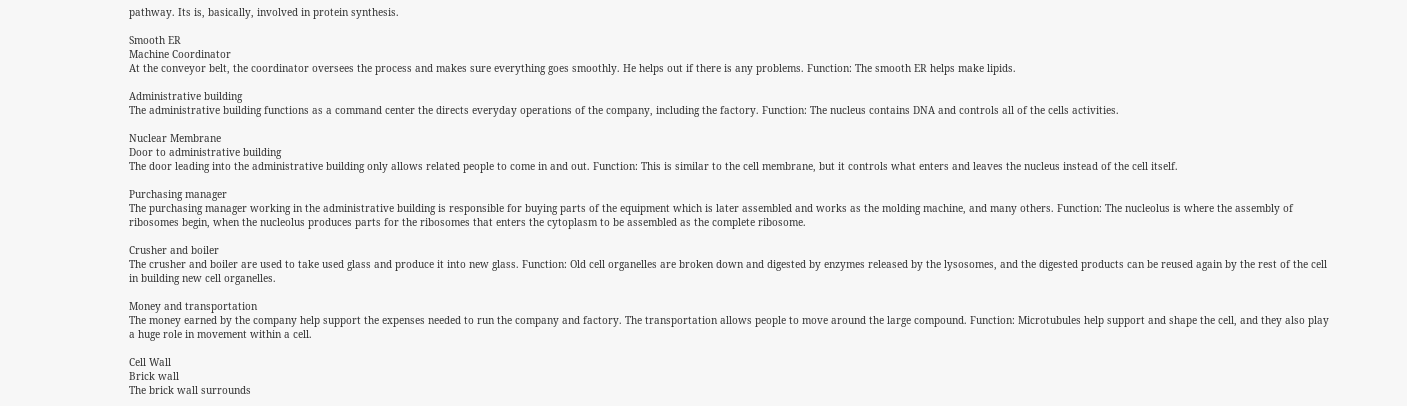pathway. Its is, basically, involved in protein synthesis.

Smooth ER
Machine Coordinator
At the conveyor belt, the coordinator oversees the process and makes sure everything goes smoothly. He helps out if there is any problems. Function: The smooth ER helps make lipids.

Administrative building
The administrative building functions as a command center the directs everyday operations of the company, including the factory. Function: The nucleus contains DNA and controls all of the cells activities.

Nuclear Membrane
Door to administrative building
The door leading into the administrative building only allows related people to come in and out. Function: This is similar to the cell membrane, but it controls what enters and leaves the nucleus instead of the cell itself.

Purchasing manager
The purchasing manager working in the administrative building is responsible for buying parts of the equipment which is later assembled and works as the molding machine, and many others. Function: The nucleolus is where the assembly of ribosomes begin, when the nucleolus produces parts for the ribosomes that enters the cytoplasm to be assembled as the complete ribosome.

Crusher and boiler
The crusher and boiler are used to take used glass and produce it into new glass. Function: Old cell organelles are broken down and digested by enzymes released by the lysosomes, and the digested products can be reused again by the rest of the cell in building new cell organelles.

Money and transportation
The money earned by the company help support the expenses needed to run the company and factory. The transportation allows people to move around the large compound. Function: Microtubules help support and shape the cell, and they also play a huge role in movement within a cell.

Cell Wall
Brick wall
The brick wall surrounds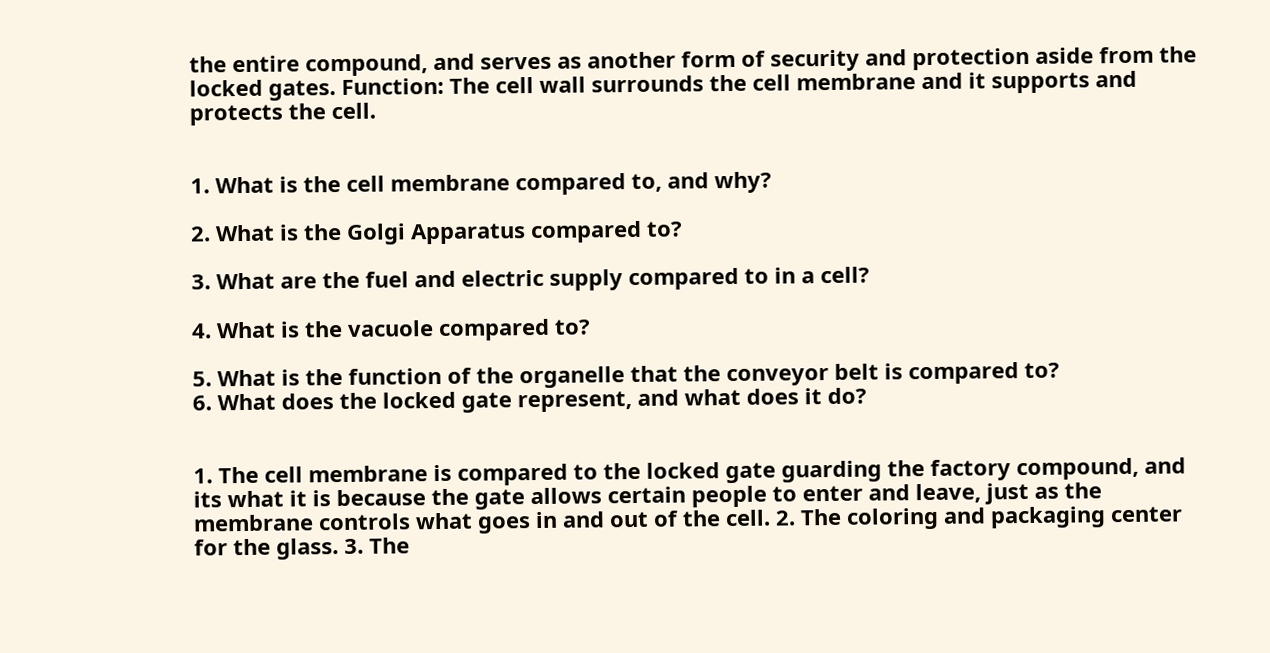the entire compound, and serves as another form of security and protection aside from the locked gates. Function: The cell wall surrounds the cell membrane and it supports and protects the cell.


1. What is the cell membrane compared to, and why?

2. What is the Golgi Apparatus compared to?

3. What are the fuel and electric supply compared to in a cell?

4. What is the vacuole compared to?

5. What is the function of the organelle that the conveyor belt is compared to?
6. What does the locked gate represent, and what does it do?


1. The cell membrane is compared to the locked gate guarding the factory compound, and its what it is because the gate allows certain people to enter and leave, just as the membrane controls what goes in and out of the cell. 2. The coloring and packaging center for the glass. 3. The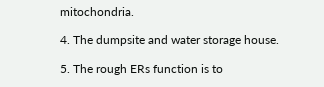mitochondria.

4. The dumpsite and water storage house.

5. The rough ERs function is to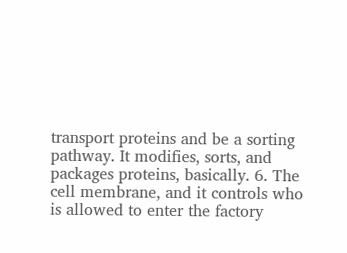transport proteins and be a sorting pathway. It modifies, sorts, and packages proteins, basically. 6. The cell membrane, and it controls who is allowed to enter the factory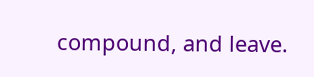compound, and leave.